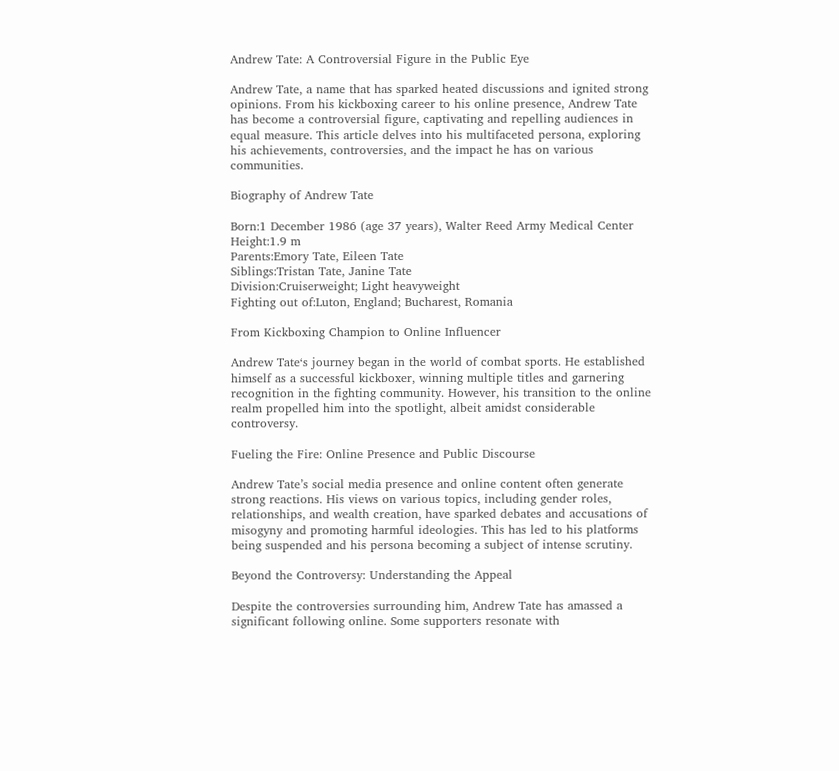Andrew Tate: A Controversial Figure in the Public Eye

Andrew Tate, a name that has sparked heated discussions and ignited strong opinions. From his kickboxing career to his online presence, Andrew Tate has become a controversial figure, captivating and repelling audiences in equal measure. This article delves into his multifaceted persona, exploring his achievements, controversies, and the impact he has on various communities.

Biography of Andrew Tate

Born:1 December 1986 (age 37 years), Walter Reed Army Medical Center
Height:1.9 m
Parents:Emory Tate, Eileen Tate
Siblings:Tristan Tate, Janine Tate
Division:Cruiserweight; Light heavyweight
Fighting out of:Luton, England; Bucharest, Romania

From Kickboxing Champion to Online Influencer

Andrew Tate‘s journey began in the world of combat sports. He established himself as a successful kickboxer, winning multiple titles and garnering recognition in the fighting community. However, his transition to the online realm propelled him into the spotlight, albeit amidst considerable controversy.

Fueling the Fire: Online Presence and Public Discourse

Andrew Tate’s social media presence and online content often generate strong reactions. His views on various topics, including gender roles, relationships, and wealth creation, have sparked debates and accusations of misogyny and promoting harmful ideologies. This has led to his platforms being suspended and his persona becoming a subject of intense scrutiny.

Beyond the Controversy: Understanding the Appeal

Despite the controversies surrounding him, Andrew Tate has amassed a significant following online. Some supporters resonate with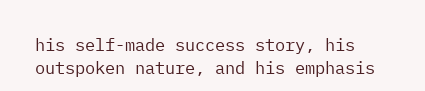his self-made success story, his outspoken nature, and his emphasis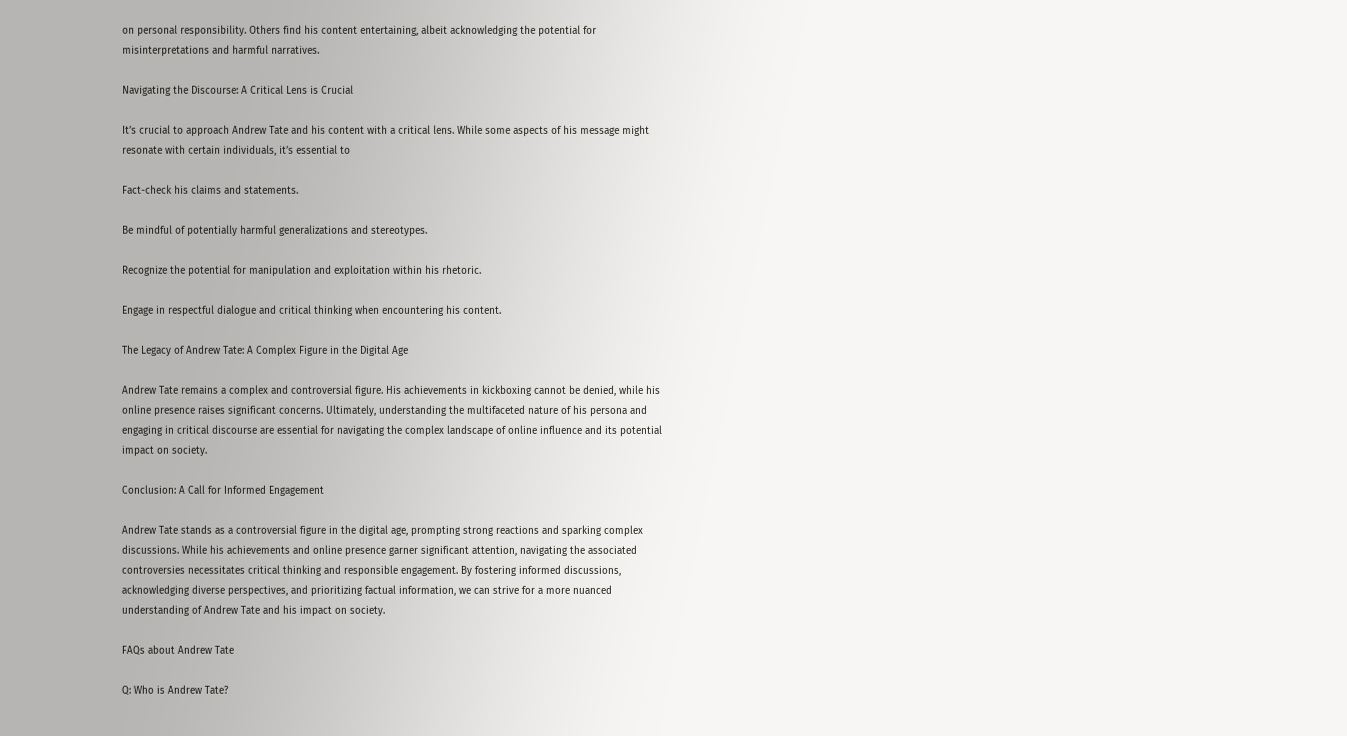on personal responsibility. Others find his content entertaining, albeit acknowledging the potential for misinterpretations and harmful narratives.

Navigating the Discourse: A Critical Lens is Crucial

It’s crucial to approach Andrew Tate and his content with a critical lens. While some aspects of his message might resonate with certain individuals, it’s essential to

Fact-check his claims and statements.

Be mindful of potentially harmful generalizations and stereotypes.

Recognize the potential for manipulation and exploitation within his rhetoric.

Engage in respectful dialogue and critical thinking when encountering his content.

The Legacy of Andrew Tate: A Complex Figure in the Digital Age

Andrew Tate remains a complex and controversial figure. His achievements in kickboxing cannot be denied, while his online presence raises significant concerns. Ultimately, understanding the multifaceted nature of his persona and engaging in critical discourse are essential for navigating the complex landscape of online influence and its potential impact on society.

Conclusion: A Call for Informed Engagement

Andrew Tate stands as a controversial figure in the digital age, prompting strong reactions and sparking complex discussions. While his achievements and online presence garner significant attention, navigating the associated controversies necessitates critical thinking and responsible engagement. By fostering informed discussions, acknowledging diverse perspectives, and prioritizing factual information, we can strive for a more nuanced understanding of Andrew Tate and his impact on society.

FAQs about Andrew Tate

Q: Who is Andrew Tate?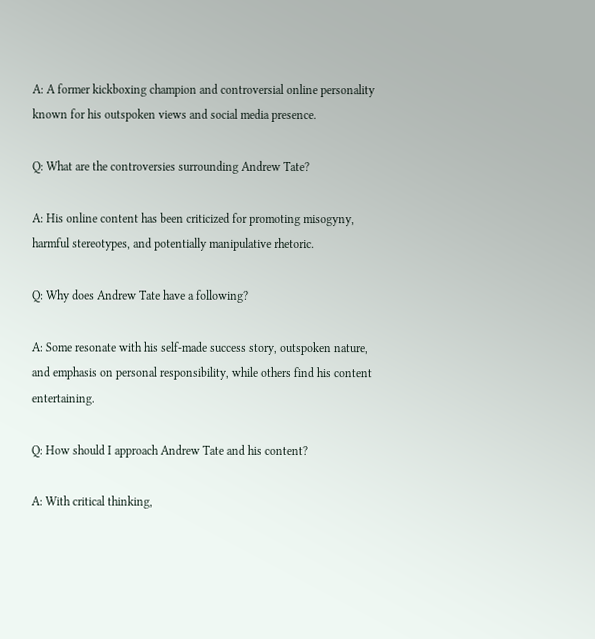A: A former kickboxing champion and controversial online personality known for his outspoken views and social media presence.

Q: What are the controversies surrounding Andrew Tate?

A: His online content has been criticized for promoting misogyny, harmful stereotypes, and potentially manipulative rhetoric.

Q: Why does Andrew Tate have a following?

A: Some resonate with his self-made success story, outspoken nature, and emphasis on personal responsibility, while others find his content entertaining.

Q: How should I approach Andrew Tate and his content?

A: With critical thinking,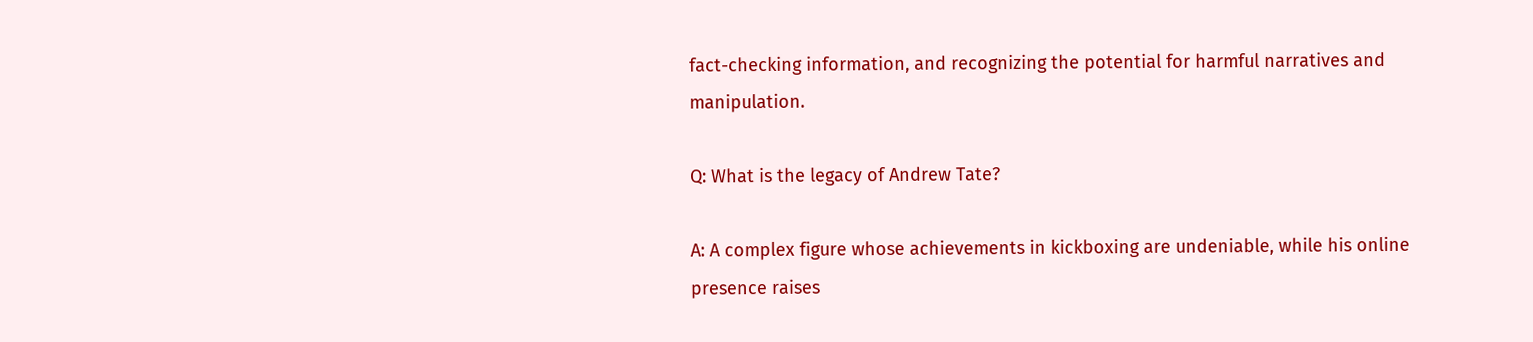fact-checking information, and recognizing the potential for harmful narratives and manipulation.

Q: What is the legacy of Andrew Tate?

A: A complex figure whose achievements in kickboxing are undeniable, while his online presence raises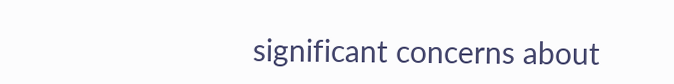significant concerns about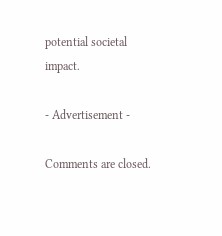potential societal impact.

- Advertisement -

Comments are closed.